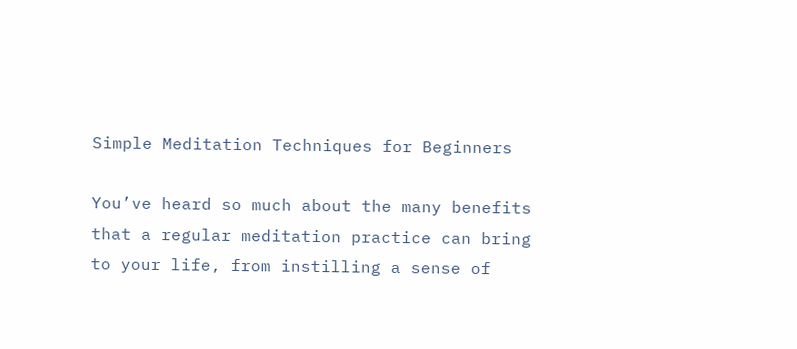Simple Meditation Techniques for Beginners

You’ve heard so much about the many benefits that a regular meditation practice can bring to your life, from instilling a sense of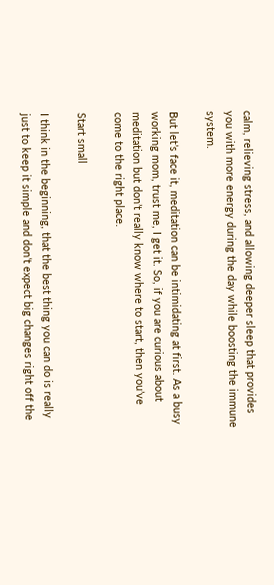calm, relieving stress, and allowing deeper sleep that provides you with more energy during the day while boosting the immune system.

But let’s face it, meditation can be intimidating at first. As a busy working mom, trust me, I get it. So, if you are curious about meditation but don’t really know where to start, then you’ve come to the right place.

Start small

I think in the beginning, that the best thing you can do is really just to keep it simple and don’t expect big changes right off the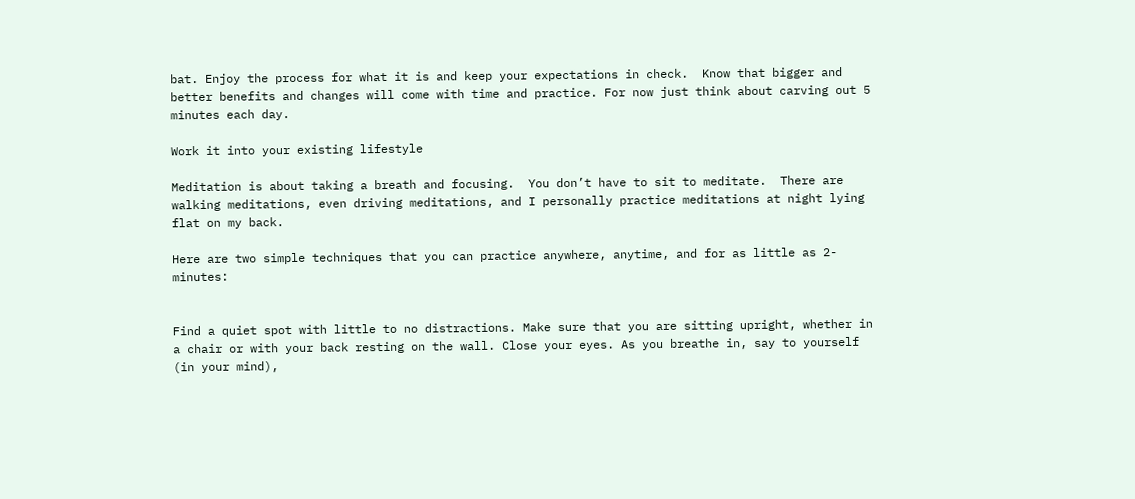bat. Enjoy the process for what it is and keep your expectations in check.  Know that bigger and better benefits and changes will come with time and practice. For now just think about carving out 5 minutes each day.

Work it into your existing lifestyle

Meditation is about taking a breath and focusing.  You don’t have to sit to meditate.  There are walking meditations, even driving meditations, and I personally practice meditations at night lying flat on my back.

Here are two simple techniques that you can practice anywhere, anytime, and for as little as 2-minutes:


Find a quiet spot with little to no distractions. Make sure that you are sitting upright, whether in a chair or with your back resting on the wall. Close your eyes. As you breathe in, say to yourself (in your mind),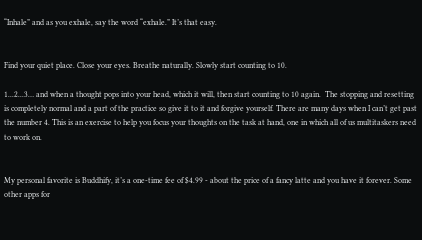“Inhale” and as you exhale, say the word “exhale.” It’s that easy.


Find your quiet place. Close your eyes. Breathe naturally. Slowly start counting to 10.

1...2...3… and when a thought pops into your head, which it will, then start counting to 10 again.  The stopping and resetting is completely normal and a part of the practice so give it to it and forgive yourself. There are many days when I can’t get past the number 4. This is an exercise to help you focus your thoughts on the task at hand, one in which all of us multitaskers need to work on.


My personal favorite is Buddhify, it’s a one-time fee of $4.99 - about the price of a fancy latte and you have it forever. Some other apps for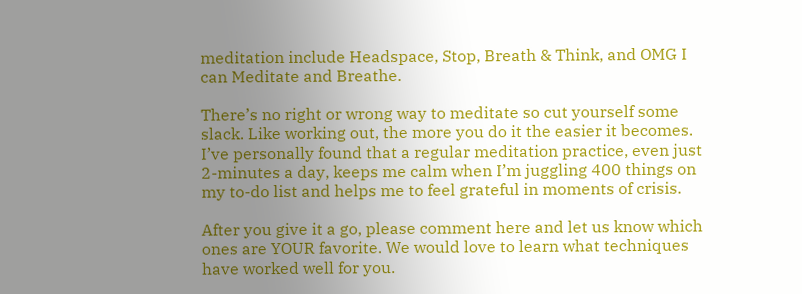meditation include Headspace, Stop, Breath & Think, and OMG I can Meditate and Breathe.

There’s no right or wrong way to meditate so cut yourself some slack. Like working out, the more you do it the easier it becomes. I’ve personally found that a regular meditation practice, even just 2-minutes a day, keeps me calm when I’m juggling 400 things on my to-do list and helps me to feel grateful in moments of crisis.

After you give it a go, please comment here and let us know which ones are YOUR favorite. We would love to learn what techniques have worked well for you.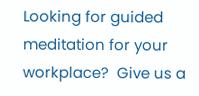Looking for guided meditation for your workplace?  Give us a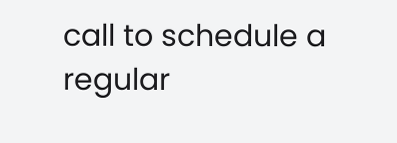call to schedule a regular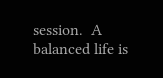session.  A balanced life is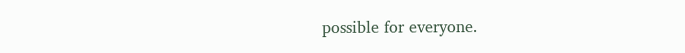possible for everyone.